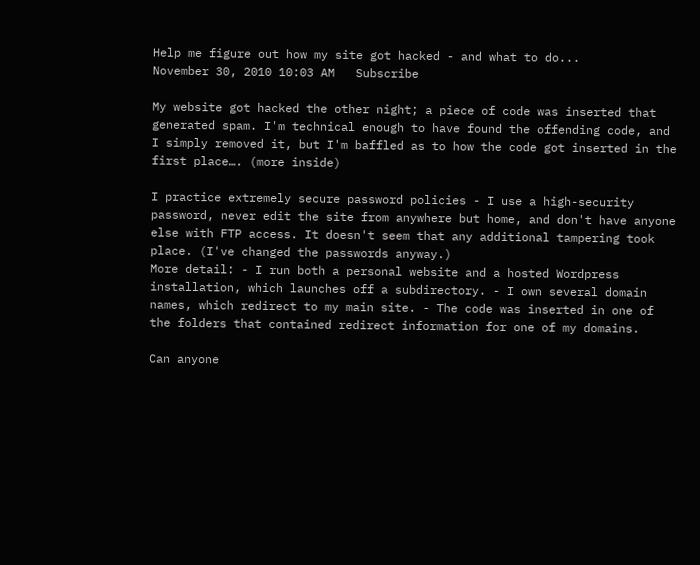Help me figure out how my site got hacked - and what to do...
November 30, 2010 10:03 AM   Subscribe

My website got hacked the other night; a piece of code was inserted that generated spam. I'm technical enough to have found the offending code, and I simply removed it, but I'm baffled as to how the code got inserted in the first place…. (more inside)

I practice extremely secure password policies - I use a high-security password, never edit the site from anywhere but home, and don't have anyone else with FTP access. It doesn't seem that any additional tampering took place. (I've changed the passwords anyway.)
More detail: - I run both a personal website and a hosted Wordpress installation, which launches off a subdirectory. - I own several domain names, which redirect to my main site. - The code was inserted in one of the folders that contained redirect information for one of my domains.

Can anyone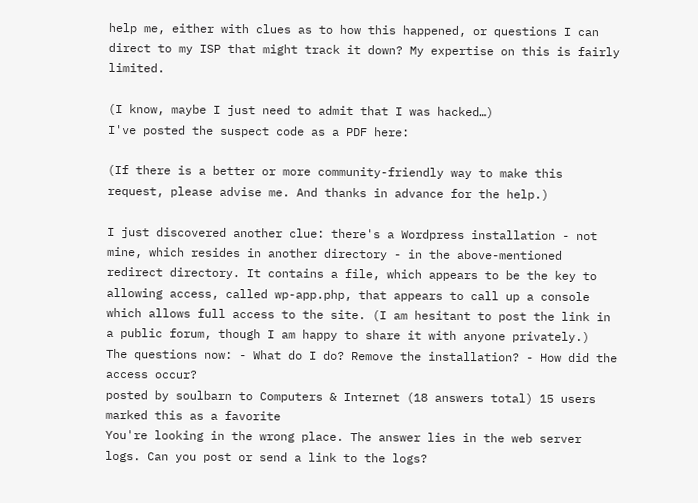help me, either with clues as to how this happened, or questions I can direct to my ISP that might track it down? My expertise on this is fairly limited.

(I know, maybe I just need to admit that I was hacked…)
I've posted the suspect code as a PDF here:

(If there is a better or more community-friendly way to make this request, please advise me. And thanks in advance for the help.)

I just discovered another clue: there's a Wordpress installation - not mine, which resides in another directory - in the above-mentioned redirect directory. It contains a file, which appears to be the key to allowing access, called wp-app.php, that appears to call up a console which allows full access to the site. (I am hesitant to post the link in a public forum, though I am happy to share it with anyone privately.)
The questions now: - What do I do? Remove the installation? - How did the access occur?
posted by soulbarn to Computers & Internet (18 answers total) 15 users marked this as a favorite
You're looking in the wrong place. The answer lies in the web server logs. Can you post or send a link to the logs?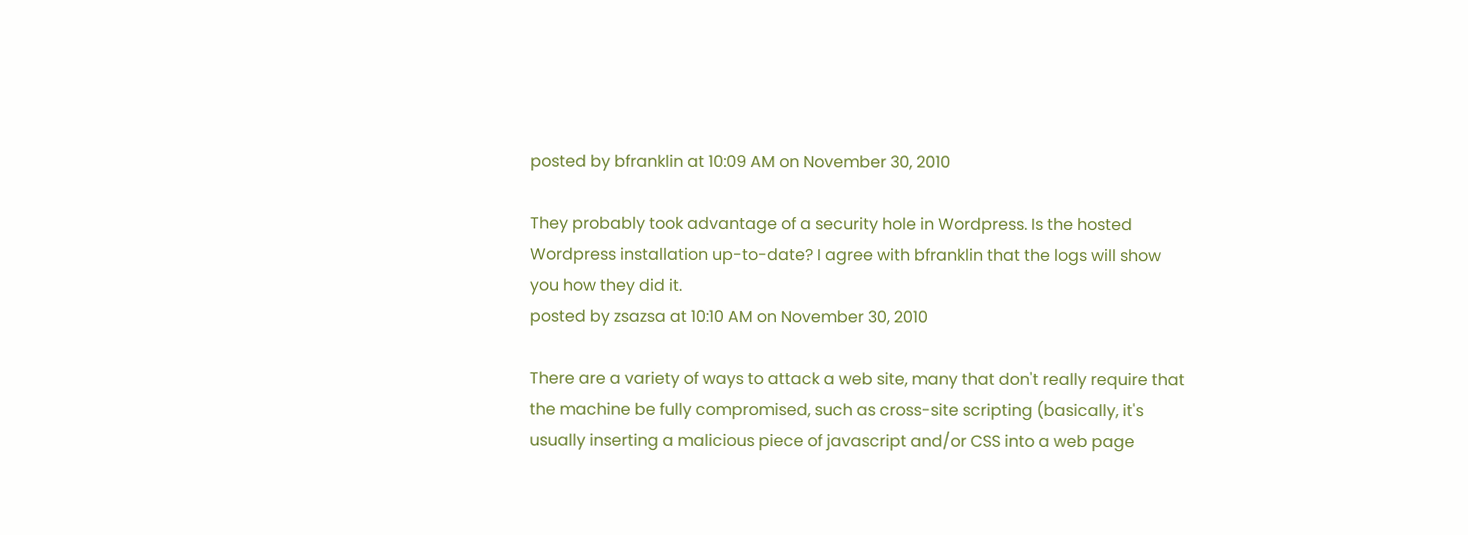posted by bfranklin at 10:09 AM on November 30, 2010

They probably took advantage of a security hole in Wordpress. Is the hosted Wordpress installation up-to-date? I agree with bfranklin that the logs will show you how they did it.
posted by zsazsa at 10:10 AM on November 30, 2010

There are a variety of ways to attack a web site, many that don't really require that the machine be fully compromised, such as cross-site scripting (basically, it's usually inserting a malicious piece of javascript and/or CSS into a web page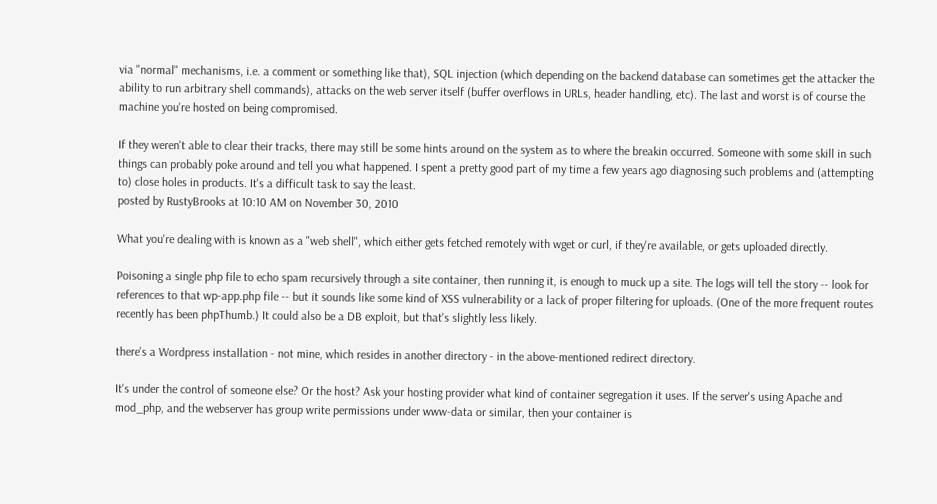via "normal" mechanisms, i.e. a comment or something like that), SQL injection (which depending on the backend database can sometimes get the attacker the ability to run arbitrary shell commands), attacks on the web server itself (buffer overflows in URLs, header handling, etc). The last and worst is of course the machine you're hosted on being compromised.

If they weren't able to clear their tracks, there may still be some hints around on the system as to where the breakin occurred. Someone with some skill in such things can probably poke around and tell you what happened. I spent a pretty good part of my time a few years ago diagnosing such problems and (attempting to) close holes in products. It's a difficult task to say the least.
posted by RustyBrooks at 10:10 AM on November 30, 2010

What you're dealing with is known as a "web shell", which either gets fetched remotely with wget or curl, if they're available, or gets uploaded directly.

Poisoning a single php file to echo spam recursively through a site container, then running it, is enough to muck up a site. The logs will tell the story -- look for references to that wp-app.php file -- but it sounds like some kind of XSS vulnerability or a lack of proper filtering for uploads. (One of the more frequent routes recently has been phpThumb.) It could also be a DB exploit, but that's slightly less likely.

there's a Wordpress installation - not mine, which resides in another directory - in the above-mentioned redirect directory.

It's under the control of someone else? Or the host? Ask your hosting provider what kind of container segregation it uses. If the server's using Apache and mod_php, and the webserver has group write permissions under www-data or similar, then your container is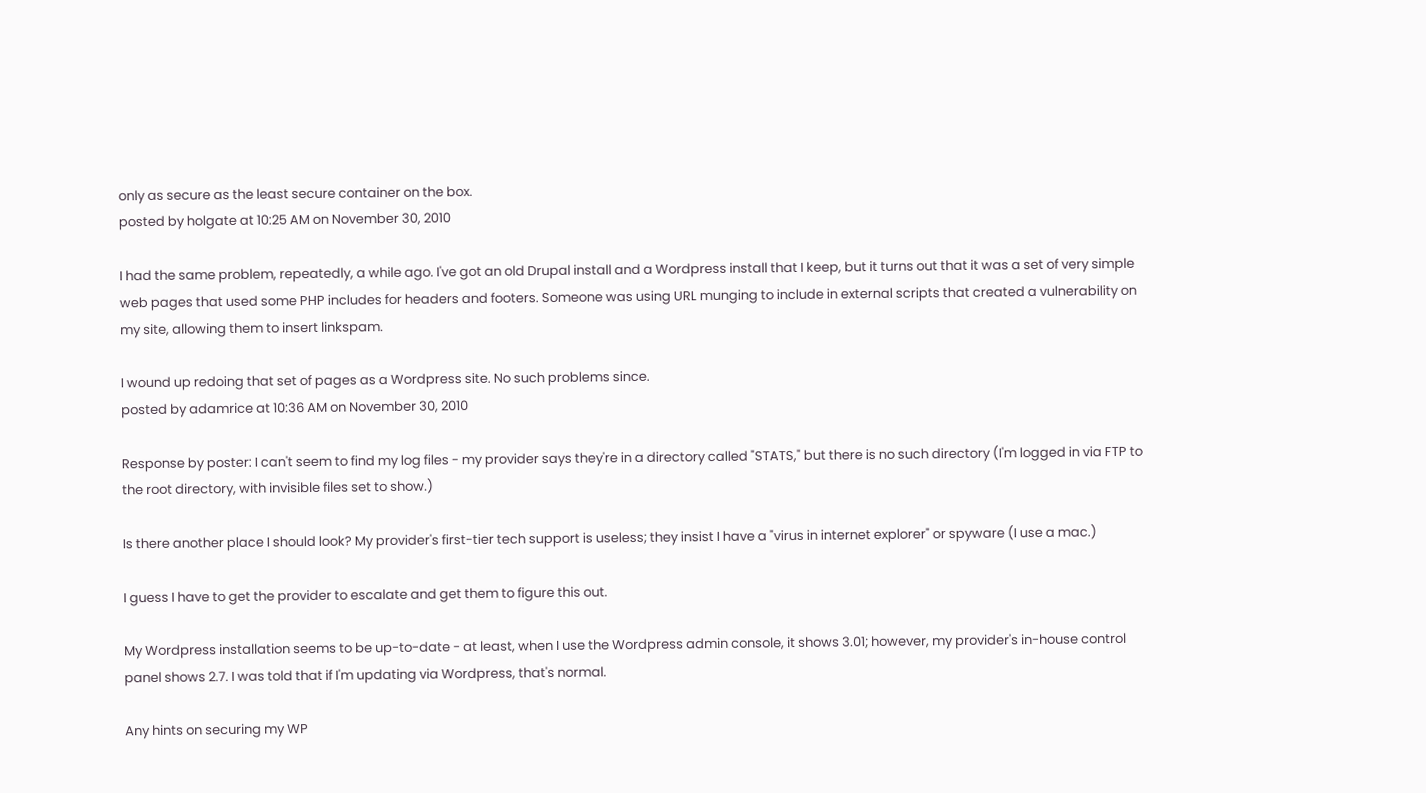only as secure as the least secure container on the box.
posted by holgate at 10:25 AM on November 30, 2010

I had the same problem, repeatedly, a while ago. I've got an old Drupal install and a Wordpress install that I keep, but it turns out that it was a set of very simple web pages that used some PHP includes for headers and footers. Someone was using URL munging to include in external scripts that created a vulnerability on my site, allowing them to insert linkspam.

I wound up redoing that set of pages as a Wordpress site. No such problems since.
posted by adamrice at 10:36 AM on November 30, 2010

Response by poster: I can't seem to find my log files - my provider says they're in a directory called "STATS," but there is no such directory (I'm logged in via FTP to the root directory, with invisible files set to show.)

Is there another place I should look? My provider's first-tier tech support is useless; they insist I have a "virus in internet explorer" or spyware (I use a mac.)

I guess I have to get the provider to escalate and get them to figure this out.

My Wordpress installation seems to be up-to-date - at least, when I use the Wordpress admin console, it shows 3.01; however, my provider's in-house control panel shows 2.7. I was told that if I'm updating via Wordpress, that's normal.

Any hints on securing my WP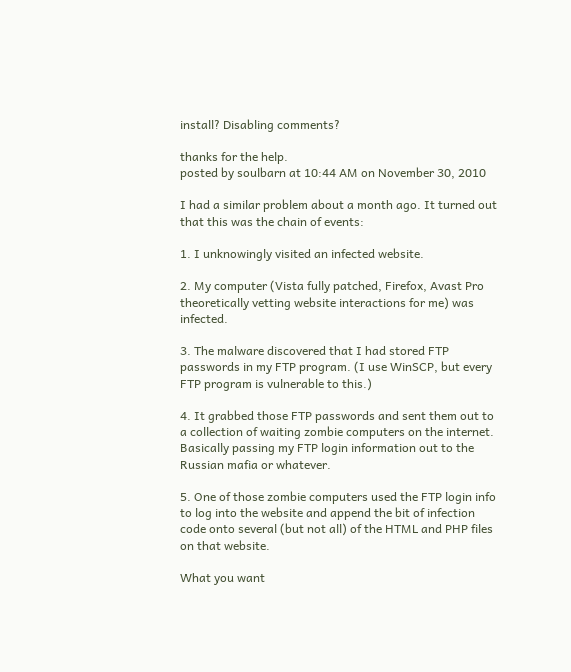install? Disabling comments?

thanks for the help.
posted by soulbarn at 10:44 AM on November 30, 2010

I had a similar problem about a month ago. It turned out that this was the chain of events:

1. I unknowingly visited an infected website.

2. My computer (Vista fully patched, Firefox, Avast Pro theoretically vetting website interactions for me) was infected.

3. The malware discovered that I had stored FTP passwords in my FTP program. (I use WinSCP, but every FTP program is vulnerable to this.)

4. It grabbed those FTP passwords and sent them out to a collection of waiting zombie computers on the internet. Basically passing my FTP login information out to the Russian mafia or whatever.

5. One of those zombie computers used the FTP login info to log into the website and append the bit of infection code onto several (but not all) of the HTML and PHP files on that website.

What you want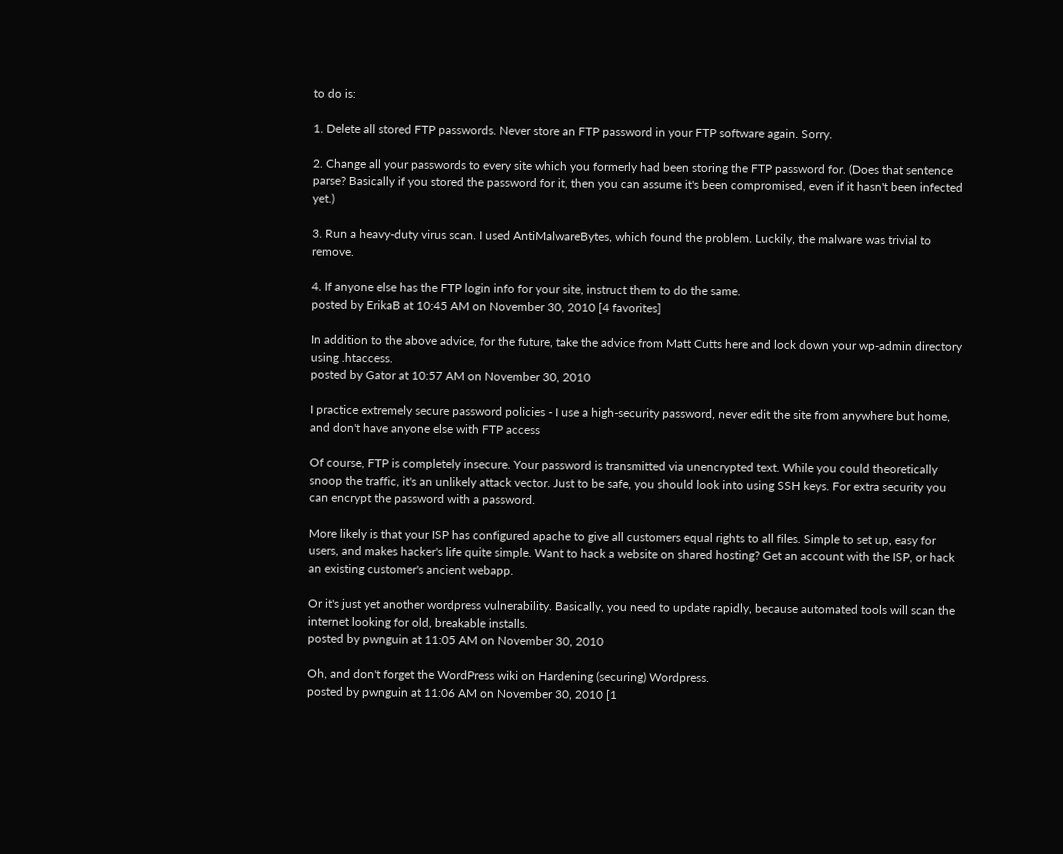to do is:

1. Delete all stored FTP passwords. Never store an FTP password in your FTP software again. Sorry.

2. Change all your passwords to every site which you formerly had been storing the FTP password for. (Does that sentence parse? Basically if you stored the password for it, then you can assume it's been compromised, even if it hasn't been infected yet.)

3. Run a heavy-duty virus scan. I used AntiMalwareBytes, which found the problem. Luckily, the malware was trivial to remove.

4. If anyone else has the FTP login info for your site, instruct them to do the same.
posted by ErikaB at 10:45 AM on November 30, 2010 [4 favorites]

In addition to the above advice, for the future, take the advice from Matt Cutts here and lock down your wp-admin directory using .htaccess.
posted by Gator at 10:57 AM on November 30, 2010

I practice extremely secure password policies - I use a high-security password, never edit the site from anywhere but home, and don't have anyone else with FTP access

Of course, FTP is completely insecure. Your password is transmitted via unencrypted text. While you could theoretically snoop the traffic, it's an unlikely attack vector. Just to be safe, you should look into using SSH keys. For extra security you can encrypt the password with a password.

More likely is that your ISP has configured apache to give all customers equal rights to all files. Simple to set up, easy for users, and makes hacker's life quite simple. Want to hack a website on shared hosting? Get an account with the ISP, or hack an existing customer's ancient webapp.

Or it's just yet another wordpress vulnerability. Basically, you need to update rapidly, because automated tools will scan the internet looking for old, breakable installs.
posted by pwnguin at 11:05 AM on November 30, 2010

Oh, and don't forget the WordPress wiki on Hardening (securing) Wordpress.
posted by pwnguin at 11:06 AM on November 30, 2010 [1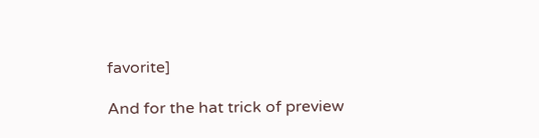favorite]

And for the hat trick of preview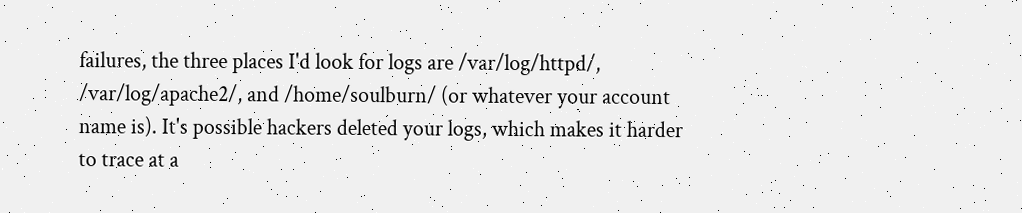failures, the three places I'd look for logs are /var/log/httpd/, /var/log/apache2/, and /home/soulburn/ (or whatever your account name is). It's possible hackers deleted your logs, which makes it harder to trace at a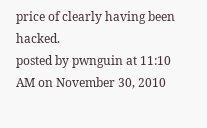price of clearly having been hacked.
posted by pwnguin at 11:10 AM on November 30, 2010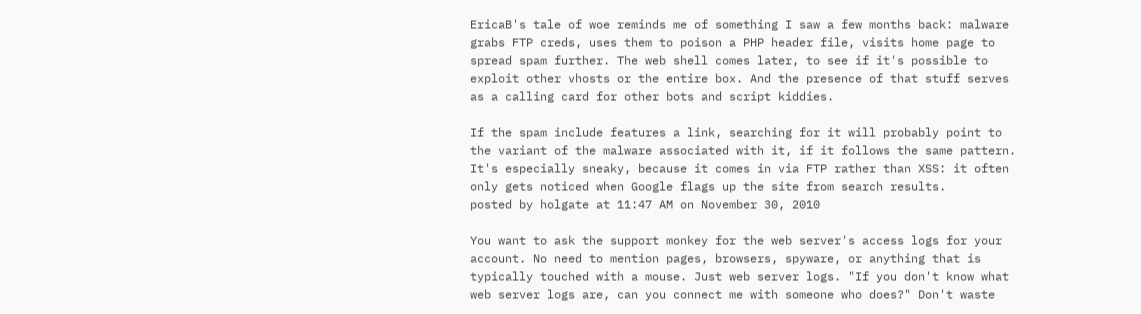EricaB's tale of woe reminds me of something I saw a few months back: malware grabs FTP creds, uses them to poison a PHP header file, visits home page to spread spam further. The web shell comes later, to see if it's possible to exploit other vhosts or the entire box. And the presence of that stuff serves as a calling card for other bots and script kiddies.

If the spam include features a link, searching for it will probably point to the variant of the malware associated with it, if it follows the same pattern. It's especially sneaky, because it comes in via FTP rather than XSS: it often only gets noticed when Google flags up the site from search results.
posted by holgate at 11:47 AM on November 30, 2010

You want to ask the support monkey for the web server's access logs for your account. No need to mention pages, browsers, spyware, or anything that is typically touched with a mouse. Just web server logs. "If you don't know what web server logs are, can you connect me with someone who does?" Don't waste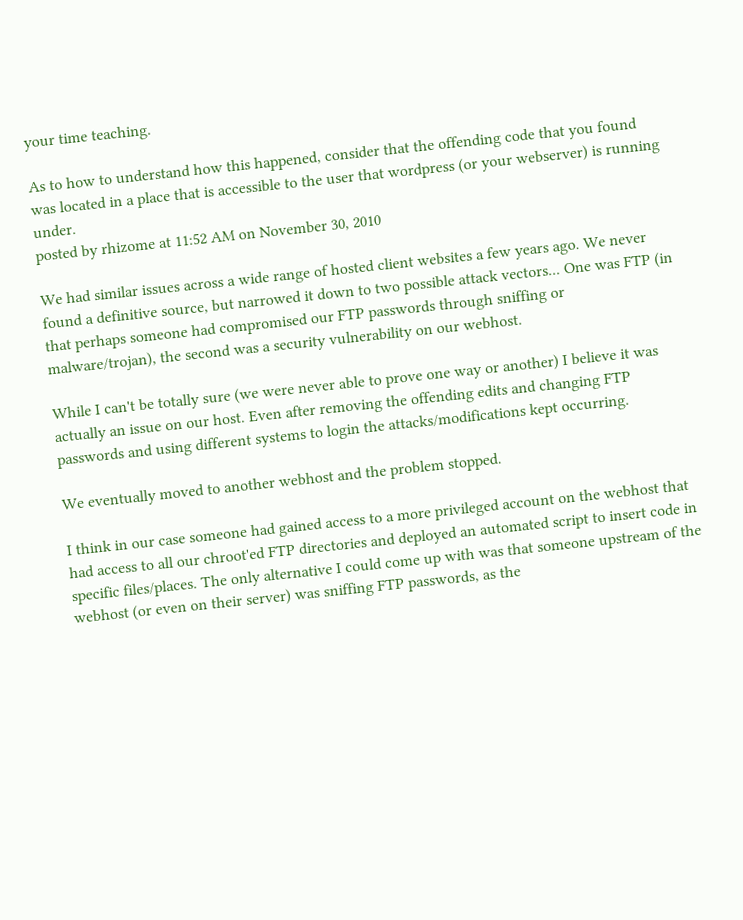your time teaching.

As to how to understand how this happened, consider that the offending code that you found was located in a place that is accessible to the user that wordpress (or your webserver) is running under.
posted by rhizome at 11:52 AM on November 30, 2010

We had similar issues across a wide range of hosted client websites a few years ago. We never found a definitive source, but narrowed it down to two possible attack vectors... One was FTP (in that perhaps someone had compromised our FTP passwords through sniffing or malware/trojan), the second was a security vulnerability on our webhost.

While I can't be totally sure (we were never able to prove one way or another) I believe it was actually an issue on our host. Even after removing the offending edits and changing FTP passwords and using different systems to login the attacks/modifications kept occurring.

We eventually moved to another webhost and the problem stopped.

I think in our case someone had gained access to a more privileged account on the webhost that had access to all our chroot'ed FTP directories and deployed an automated script to insert code in specific files/places. The only alternative I could come up with was that someone upstream of the webhost (or even on their server) was sniffing FTP passwords, as the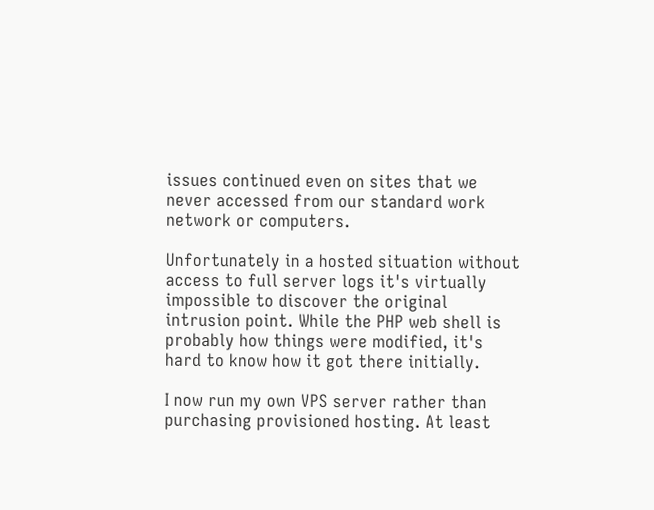issues continued even on sites that we never accessed from our standard work network or computers.

Unfortunately in a hosted situation without access to full server logs it's virtually impossible to discover the original intrusion point. While the PHP web shell is probably how things were modified, it's hard to know how it got there initially.

I now run my own VPS server rather than purchasing provisioned hosting. At least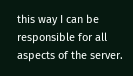this way I can be responsible for all aspects of the server.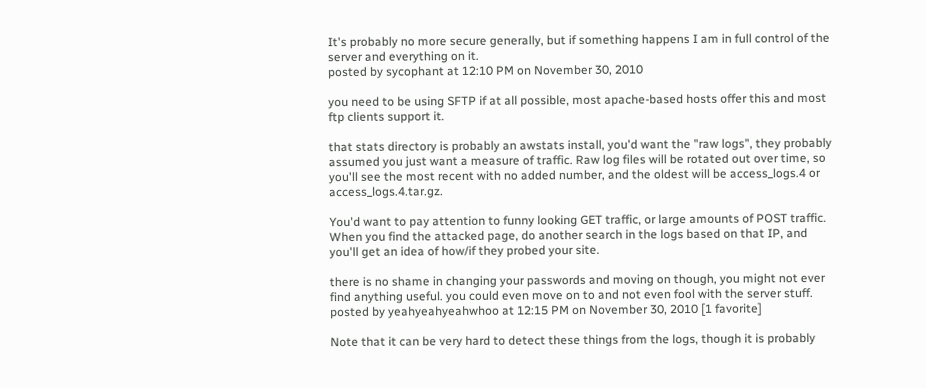It's probably no more secure generally, but if something happens I am in full control of the server and everything on it.
posted by sycophant at 12:10 PM on November 30, 2010

you need to be using SFTP if at all possible, most apache-based hosts offer this and most ftp clients support it.

that stats directory is probably an awstats install, you'd want the "raw logs", they probably assumed you just want a measure of traffic. Raw log files will be rotated out over time, so you'll see the most recent with no added number, and the oldest will be access_logs.4 or access_logs.4.tar.gz.

You'd want to pay attention to funny looking GET traffic, or large amounts of POST traffic. When you find the attacked page, do another search in the logs based on that IP, and you'll get an idea of how/if they probed your site.

there is no shame in changing your passwords and moving on though, you might not ever find anything useful. you could even move on to and not even fool with the server stuff.
posted by yeahyeahyeahwhoo at 12:15 PM on November 30, 2010 [1 favorite]

Note that it can be very hard to detect these things from the logs, though it is probably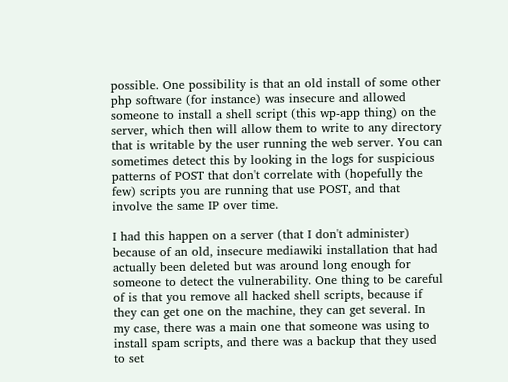possible. One possibility is that an old install of some other php software (for instance) was insecure and allowed someone to install a shell script (this wp-app thing) on the server, which then will allow them to write to any directory that is writable by the user running the web server. You can sometimes detect this by looking in the logs for suspicious patterns of POST that don't correlate with (hopefully the few) scripts you are running that use POST, and that involve the same IP over time.

I had this happen on a server (that I don't administer) because of an old, insecure mediawiki installation that had actually been deleted but was around long enough for someone to detect the vulnerability. One thing to be careful of is that you remove all hacked shell scripts, because if they can get one on the machine, they can get several. In my case, there was a main one that someone was using to install spam scripts, and there was a backup that they used to set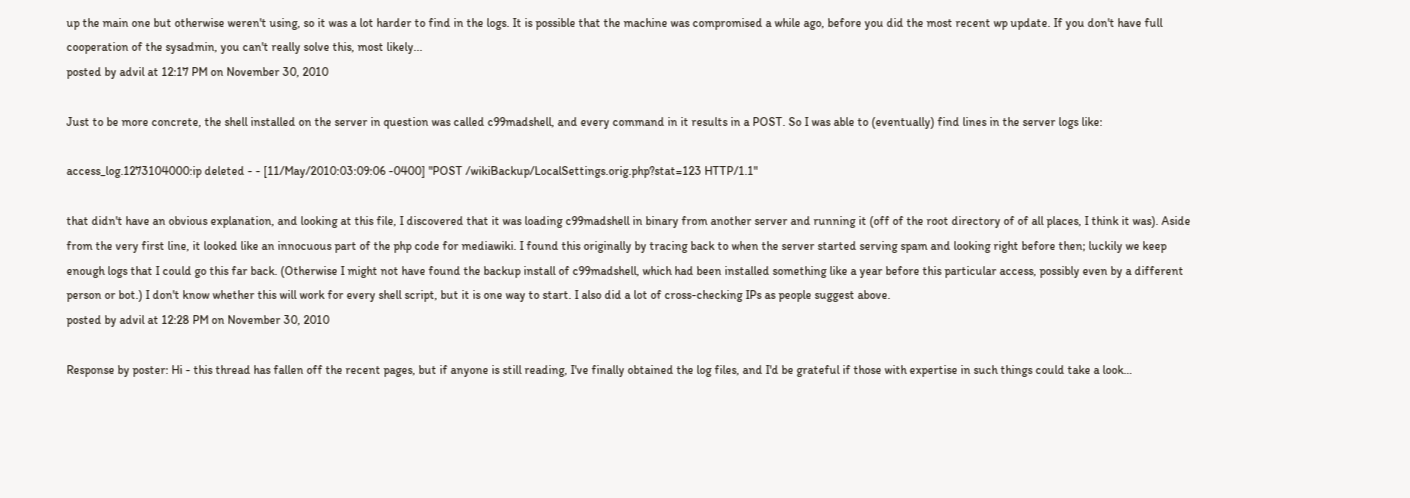up the main one but otherwise weren't using, so it was a lot harder to find in the logs. It is possible that the machine was compromised a while ago, before you did the most recent wp update. If you don't have full cooperation of the sysadmin, you can't really solve this, most likely...
posted by advil at 12:17 PM on November 30, 2010

Just to be more concrete, the shell installed on the server in question was called c99madshell, and every command in it results in a POST. So I was able to (eventually) find lines in the server logs like:

access_log.1273104000:ip deleted - - [11/May/2010:03:09:06 -0400] "POST /wikiBackup/LocalSettings.orig.php?stat=123 HTTP/1.1"

that didn't have an obvious explanation, and looking at this file, I discovered that it was loading c99madshell in binary from another server and running it (off of the root directory of of all places, I think it was). Aside from the very first line, it looked like an innocuous part of the php code for mediawiki. I found this originally by tracing back to when the server started serving spam and looking right before then; luckily we keep enough logs that I could go this far back. (Otherwise I might not have found the backup install of c99madshell, which had been installed something like a year before this particular access, possibly even by a different person or bot.) I don't know whether this will work for every shell script, but it is one way to start. I also did a lot of cross-checking IPs as people suggest above.
posted by advil at 12:28 PM on November 30, 2010

Response by poster: Hi - this thread has fallen off the recent pages, but if anyone is still reading, I've finally obtained the log files, and I'd be grateful if those with expertise in such things could take a look…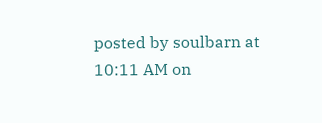posted by soulbarn at 10:11 AM on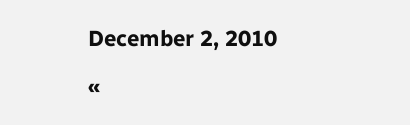December 2, 2010

«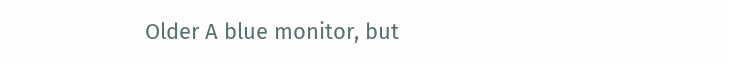Older A blue monitor, but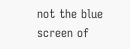not the blue screen of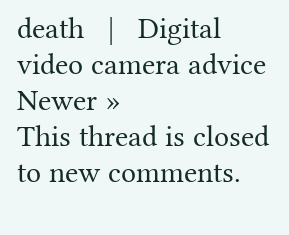death   |   Digital video camera advice Newer »
This thread is closed to new comments.